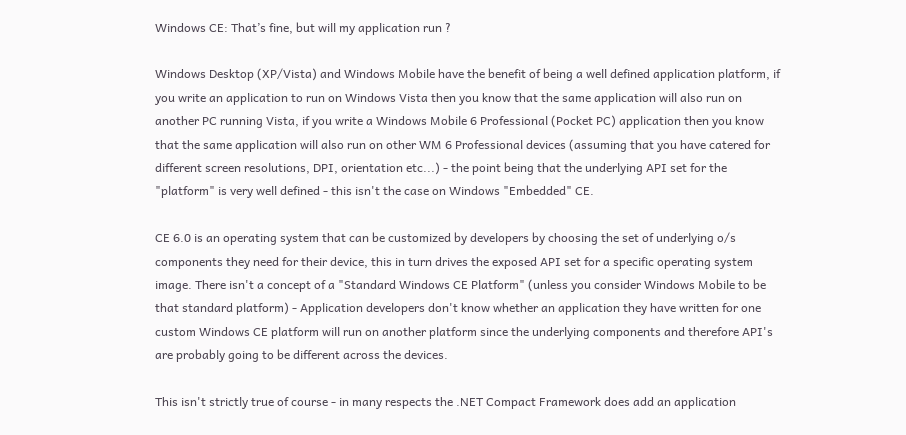Windows CE: That’s fine, but will my application run ?

Windows Desktop (XP/Vista) and Windows Mobile have the benefit of being a well defined application platform, if you write an application to run on Windows Vista then you know that the same application will also run on another PC running Vista, if you write a Windows Mobile 6 Professional (Pocket PC) application then you know that the same application will also run on other WM 6 Professional devices (assuming that you have catered for different screen resolutions, DPI, orientation etc...) - the point being that the underlying API set for the "platform" is very well defined - this isn't the case on Windows "Embedded" CE.

CE 6.0 is an operating system that can be customized by developers by choosing the set of underlying o/s components they need for their device, this in turn drives the exposed API set for a specific operating system image. There isn't a concept of a "Standard Windows CE Platform" (unless you consider Windows Mobile to be that standard platform) - Application developers don't know whether an application they have written for one custom Windows CE platform will run on another platform since the underlying components and therefore API's are probably going to be different across the devices.

This isn't strictly true of course - in many respects the .NET Compact Framework does add an application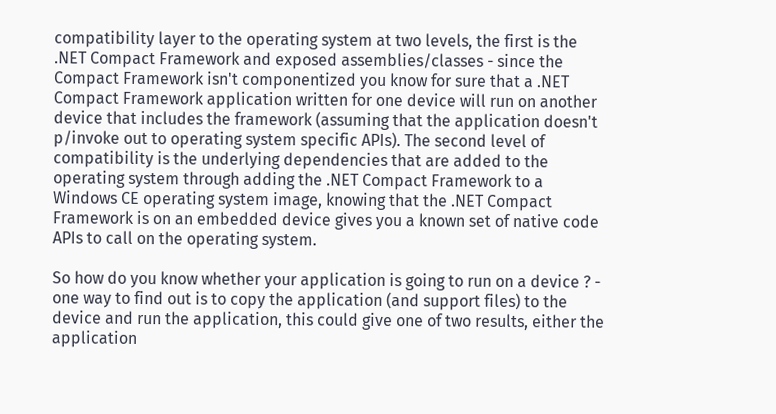compatibility layer to the operating system at two levels, the first is the .NET Compact Framework and exposed assemblies/classes - since the Compact Framework isn't componentized you know for sure that a .NET Compact Framework application written for one device will run on another device that includes the framework (assuming that the application doesn't p/invoke out to operating system specific APIs). The second level of compatibility is the underlying dependencies that are added to the operating system through adding the .NET Compact Framework to a Windows CE operating system image, knowing that the .NET Compact Framework is on an embedded device gives you a known set of native code APIs to call on the operating system.

So how do you know whether your application is going to run on a device ? - one way to find out is to copy the application (and support files) to the device and run the application, this could give one of two results, either the application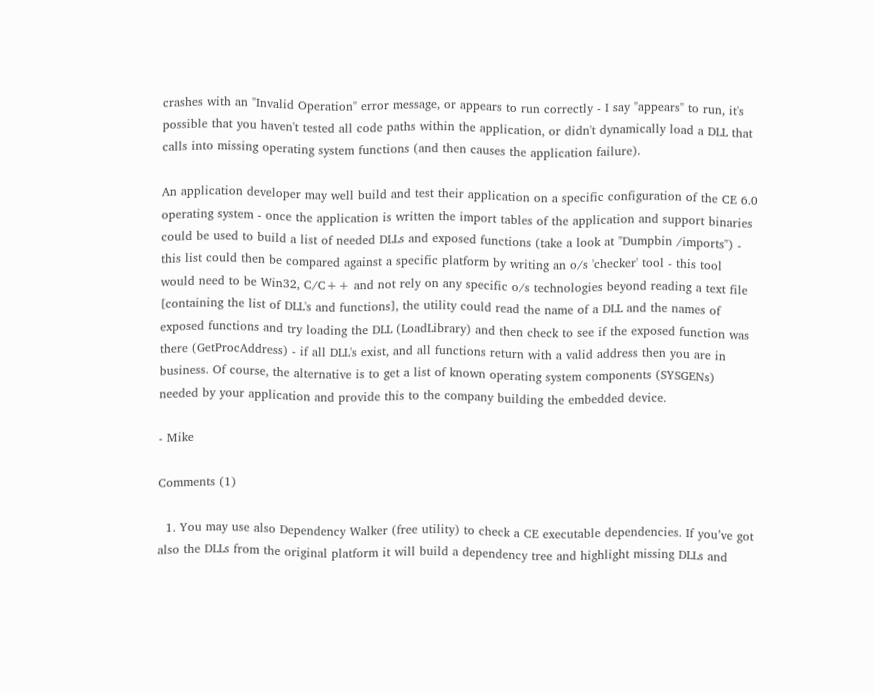crashes with an "Invalid Operation" error message, or appears to run correctly - I say "appears" to run, it's possible that you haven't tested all code paths within the application, or didn't dynamically load a DLL that calls into missing operating system functions (and then causes the application failure).

An application developer may well build and test their application on a specific configuration of the CE 6.0 operating system - once the application is written the import tables of the application and support binaries could be used to build a list of needed DLLs and exposed functions (take a look at "Dumpbin /imports") - this list could then be compared against a specific platform by writing an o/s 'checker' tool - this tool would need to be Win32, C/C++ and not rely on any specific o/s technologies beyond reading a text file [containing the list of DLL's and functions], the utility could read the name of a DLL and the names of exposed functions and try loading the DLL (LoadLibrary) and then check to see if the exposed function was there (GetProcAddress) - if all DLL's exist, and all functions return with a valid address then you are in business. Of course, the alternative is to get a list of known operating system components (SYSGENs) needed by your application and provide this to the company building the embedded device.

- Mike

Comments (1)

  1. You may use also Dependency Walker (free utility) to check a CE executable dependencies. If you’ve got also the DLLs from the original platform it will build a dependency tree and highlight missing DLLs and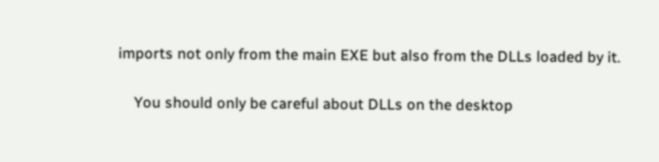imports not only from the main EXE but also from the DLLs loaded by it.

    You should only be careful about DLLs on the desktop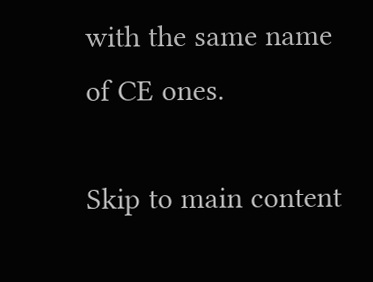with the same name of CE ones.

Skip to main content